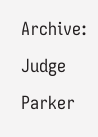Archive: Judge Parker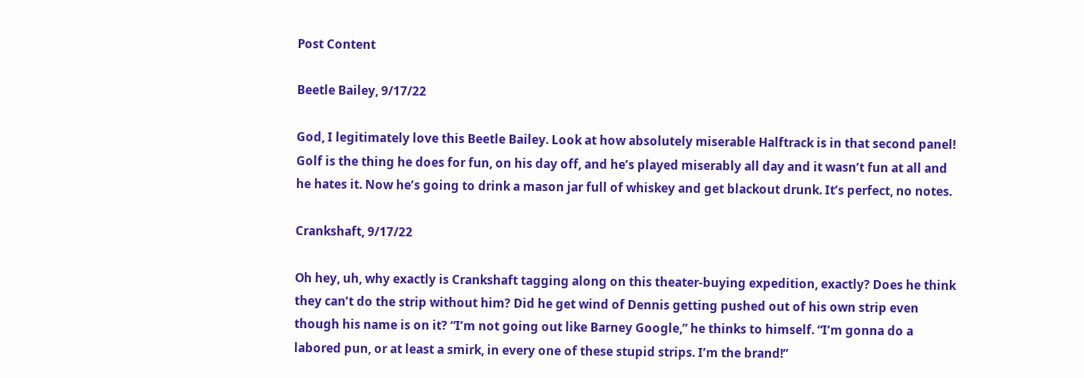Post Content

Beetle Bailey, 9/17/22

God, I legitimately love this Beetle Bailey. Look at how absolutely miserable Halftrack is in that second panel! Golf is the thing he does for fun, on his day off, and he’s played miserably all day and it wasn’t fun at all and he hates it. Now he’s going to drink a mason jar full of whiskey and get blackout drunk. It’s perfect, no notes.

Crankshaft, 9/17/22

Oh hey, uh, why exactly is Crankshaft tagging along on this theater-buying expedition, exactly? Does he think they can’t do the strip without him? Did he get wind of Dennis getting pushed out of his own strip even though his name is on it? “I’m not going out like Barney Google,” he thinks to himself. “I’m gonna do a labored pun, or at least a smirk, in every one of these stupid strips. I’m the brand!”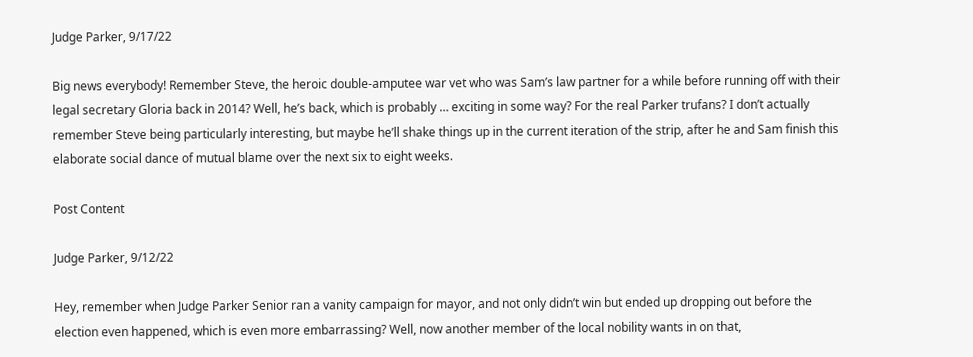Judge Parker, 9/17/22

Big news everybody! Remember Steve, the heroic double-amputee war vet who was Sam’s law partner for a while before running off with their legal secretary Gloria back in 2014? Well, he’s back, which is probably … exciting in some way? For the real Parker trufans? I don’t actually remember Steve being particularly interesting, but maybe he’ll shake things up in the current iteration of the strip, after he and Sam finish this elaborate social dance of mutual blame over the next six to eight weeks.

Post Content

Judge Parker, 9/12/22

Hey, remember when Judge Parker Senior ran a vanity campaign for mayor, and not only didn’t win but ended up dropping out before the election even happened, which is even more embarrassing? Well, now another member of the local nobility wants in on that,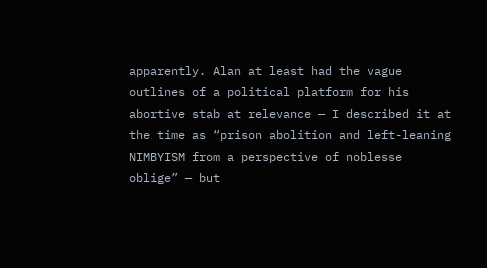apparently. Alan at least had the vague outlines of a political platform for his abortive stab at relevance — I described it at the time as “prison abolition and left-leaning NIMBYISM from a perspective of noblesse oblige” — but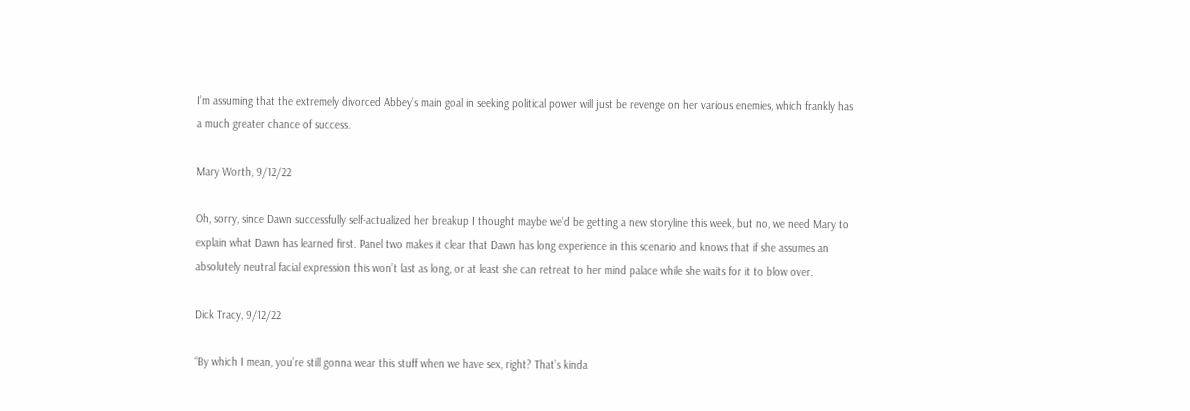I’m assuming that the extremely divorced Abbey’s main goal in seeking political power will just be revenge on her various enemies, which frankly has a much greater chance of success.

Mary Worth, 9/12/22

Oh, sorry, since Dawn successfully self-actualized her breakup I thought maybe we’d be getting a new storyline this week, but no, we need Mary to explain what Dawn has learned first. Panel two makes it clear that Dawn has long experience in this scenario and knows that if she assumes an absolutely neutral facial expression this won’t last as long, or at least she can retreat to her mind palace while she waits for it to blow over.

Dick Tracy, 9/12/22

“By which I mean, you’re still gonna wear this stuff when we have sex, right? That’s kinda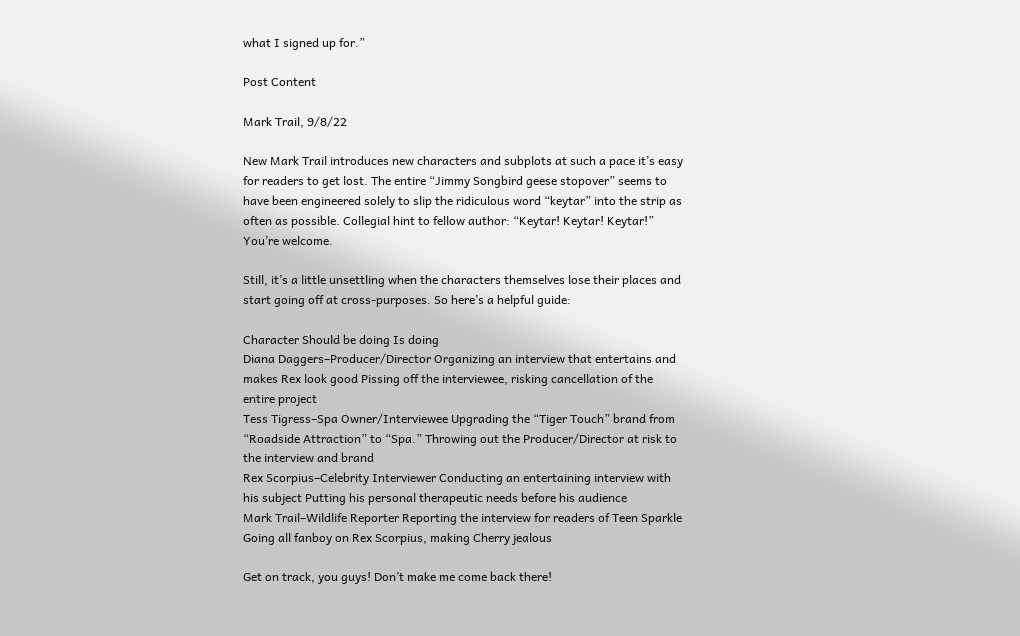what I signed up for.”

Post Content

Mark Trail, 9/8/22

New Mark Trail introduces new characters and subplots at such a pace it’s easy for readers to get lost. The entire “Jimmy Songbird geese stopover” seems to have been engineered solely to slip the ridiculous word “keytar” into the strip as often as possible. Collegial hint to fellow author: “Keytar! Keytar! Keytar!” You’re welcome.

Still, it’s a little unsettling when the characters themselves lose their places and start going off at cross-purposes. So here’s a helpful guide:

Character Should be doing Is doing
Diana Daggers–Producer/Director Organizing an interview that entertains and makes Rex look good Pissing off the interviewee, risking cancellation of the entire project
Tess Tigress–Spa Owner/Interviewee Upgrading the “Tiger Touch” brand from “Roadside Attraction” to “Spa.” Throwing out the Producer/Director at risk to the interview and brand
Rex Scorpius–Celebrity Interviewer Conducting an entertaining interview with his subject Putting his personal therapeutic needs before his audience
Mark Trail–Wildlife Reporter Reporting the interview for readers of Teen Sparkle Going all fanboy on Rex Scorpius, making Cherry jealous

Get on track, you guys! Don’t make me come back there!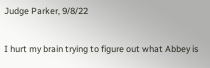Judge Parker, 9/8/22

I hurt my brain trying to figure out what Abbey is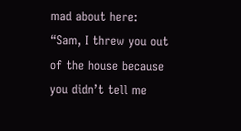mad about here: “Sam, I threw you out of the house because you didn’t tell me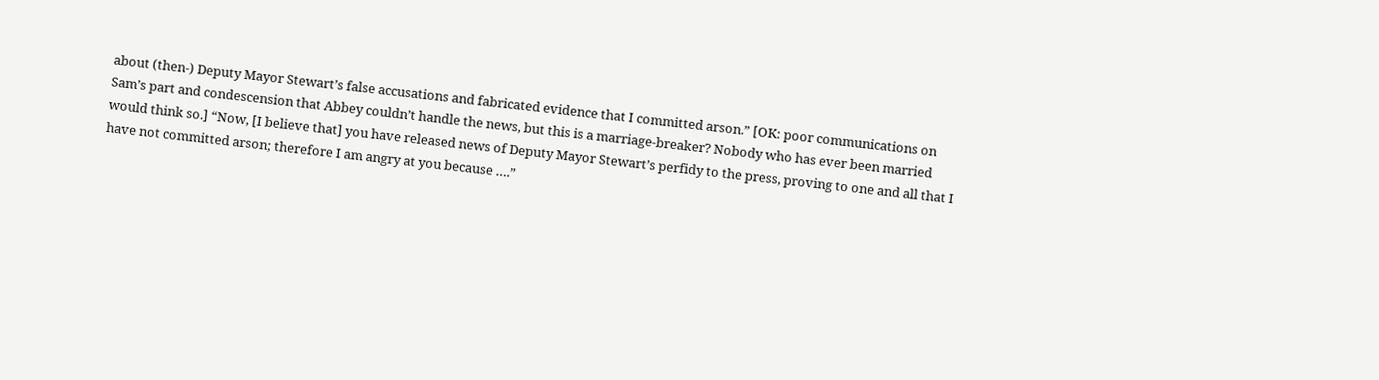about (then-) Deputy Mayor Stewart’s false accusations and fabricated evidence that I committed arson.” [OK: poor communications on Sam’s part and condescension that Abbey couldn’t handle the news, but this is a marriage-breaker? Nobody who has ever been married would think so.] “Now, [I believe that] you have released news of Deputy Mayor Stewart’s perfidy to the press, proving to one and all that I have not committed arson; therefore I am angry at you because ….”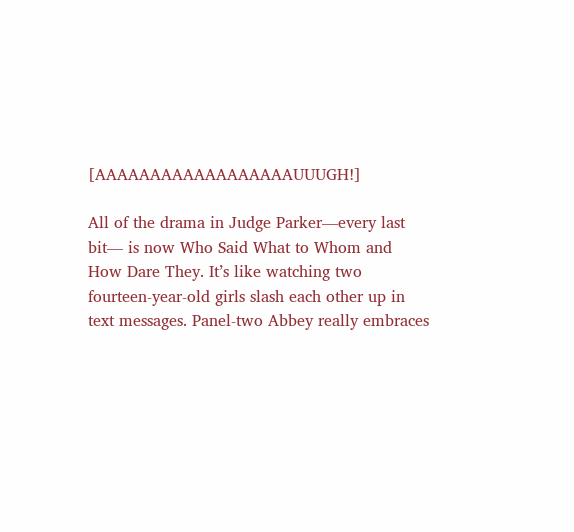[AAAAAAAAAAAAAAAAAAUUUGH!]

All of the drama in Judge Parker—every last bit— is now Who Said What to Whom and How Dare They. It’s like watching two fourteen-year-old girls slash each other up in text messages. Panel-two Abbey really embraces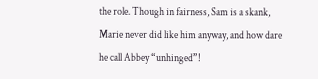the role. Though in fairness, Sam is a skank, Marie never did like him anyway, and how dare he call Abbey “unhinged”!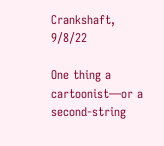Crankshaft, 9/8/22

One thing a cartoonist—or a second-string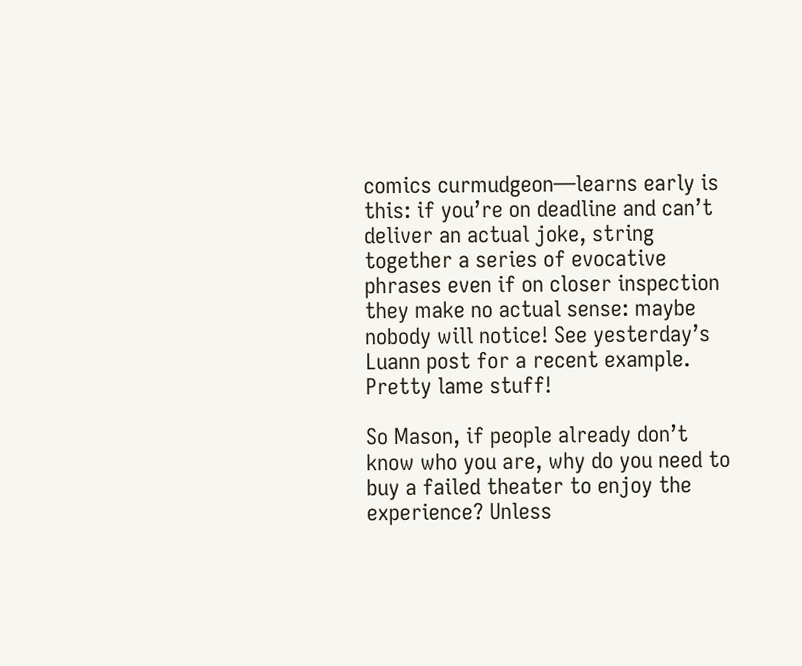comics curmudgeon—learns early is this: if you’re on deadline and can’t deliver an actual joke, string together a series of evocative phrases even if on closer inspection they make no actual sense: maybe nobody will notice! See yesterday’s Luann post for a recent example. Pretty lame stuff!

So Mason, if people already don’t know who you are, why do you need to buy a failed theater to enjoy the experience? Unless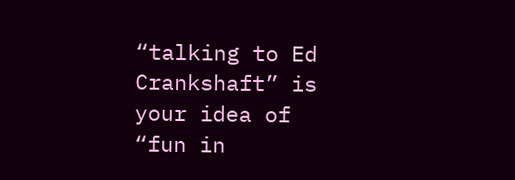“talking to Ed Crankshaft” is your idea of “fun in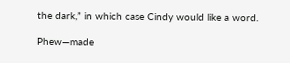the dark,” in which case Cindy would like a word.

Phew—made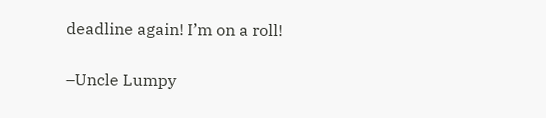deadline again! I’m on a roll!

–Uncle Lumpy